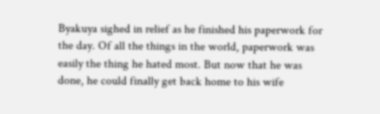Byakuya sighed in relief as he finished his paperwork for the day. Of all the things in the world, paperwork was easily the thing he hated most. But now that he was done, he could finally get back home to his wife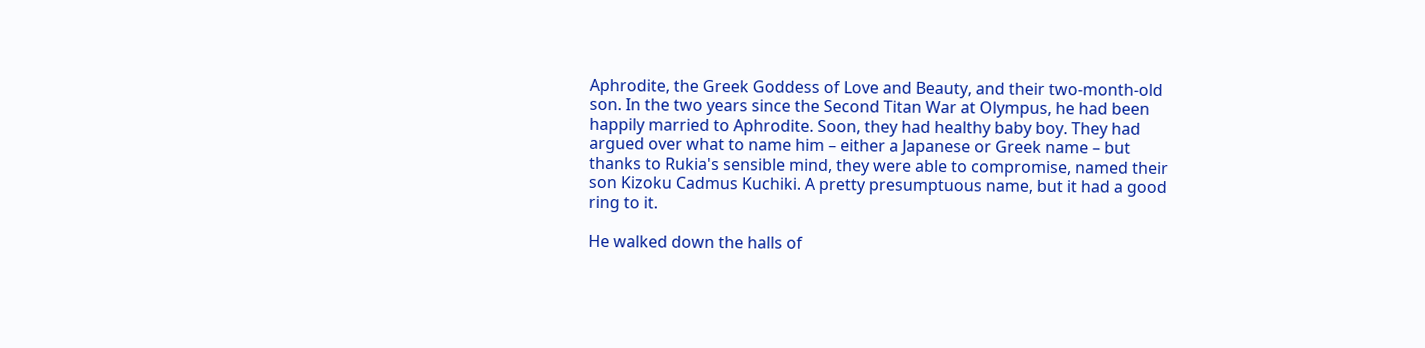Aphrodite, the Greek Goddess of Love and Beauty, and their two-month-old son. In the two years since the Second Titan War at Olympus, he had been happily married to Aphrodite. Soon, they had healthy baby boy. They had argued over what to name him – either a Japanese or Greek name – but thanks to Rukia's sensible mind, they were able to compromise, named their son Kizoku Cadmus Kuchiki. A pretty presumptuous name, but it had a good ring to it.

He walked down the halls of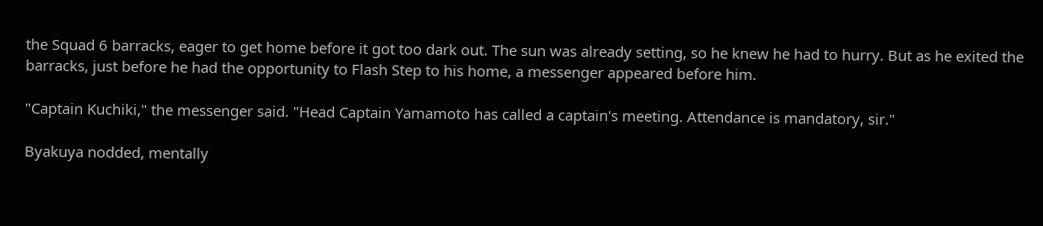the Squad 6 barracks, eager to get home before it got too dark out. The sun was already setting, so he knew he had to hurry. But as he exited the barracks, just before he had the opportunity to Flash Step to his home, a messenger appeared before him.

"Captain Kuchiki," the messenger said. "Head Captain Yamamoto has called a captain's meeting. Attendance is mandatory, sir."

Byakuya nodded, mentally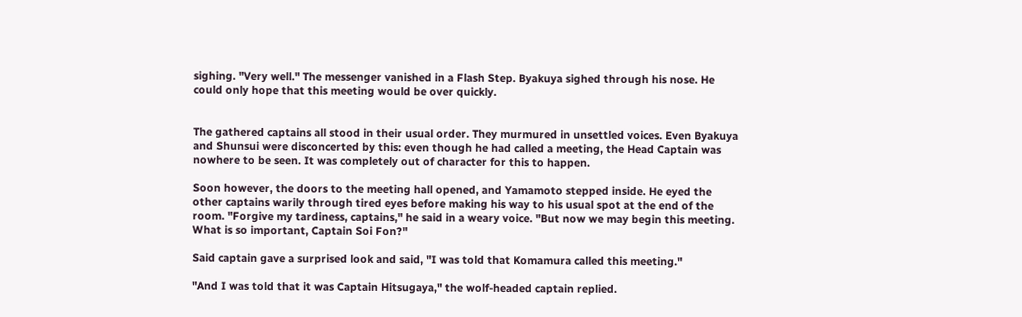sighing. "Very well." The messenger vanished in a Flash Step. Byakuya sighed through his nose. He could only hope that this meeting would be over quickly.


The gathered captains all stood in their usual order. They murmured in unsettled voices. Even Byakuya and Shunsui were disconcerted by this: even though he had called a meeting, the Head Captain was nowhere to be seen. It was completely out of character for this to happen.

Soon however, the doors to the meeting hall opened, and Yamamoto stepped inside. He eyed the other captains warily through tired eyes before making his way to his usual spot at the end of the room. "Forgive my tardiness, captains," he said in a weary voice. "But now we may begin this meeting. What is so important, Captain Soi Fon?"

Said captain gave a surprised look and said, "I was told that Komamura called this meeting."

"And I was told that it was Captain Hitsugaya," the wolf-headed captain replied.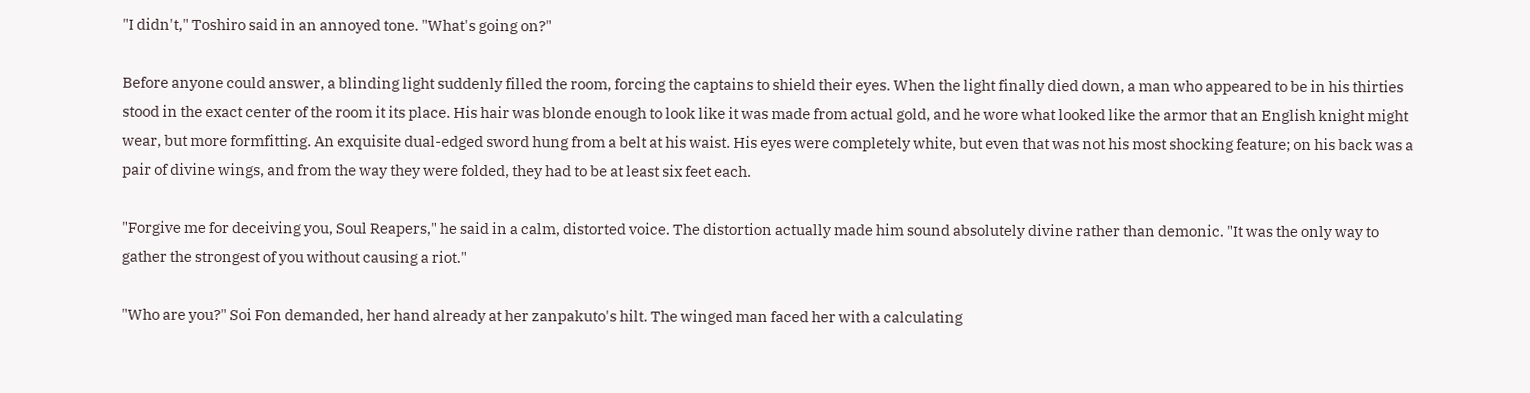"I didn't," Toshiro said in an annoyed tone. "What's going on?"

Before anyone could answer, a blinding light suddenly filled the room, forcing the captains to shield their eyes. When the light finally died down, a man who appeared to be in his thirties stood in the exact center of the room it its place. His hair was blonde enough to look like it was made from actual gold, and he wore what looked like the armor that an English knight might wear, but more formfitting. An exquisite dual-edged sword hung from a belt at his waist. His eyes were completely white, but even that was not his most shocking feature; on his back was a pair of divine wings, and from the way they were folded, they had to be at least six feet each.

"Forgive me for deceiving you, Soul Reapers," he said in a calm, distorted voice. The distortion actually made him sound absolutely divine rather than demonic. "It was the only way to gather the strongest of you without causing a riot."

"Who are you?" Soi Fon demanded, her hand already at her zanpakuto's hilt. The winged man faced her with a calculating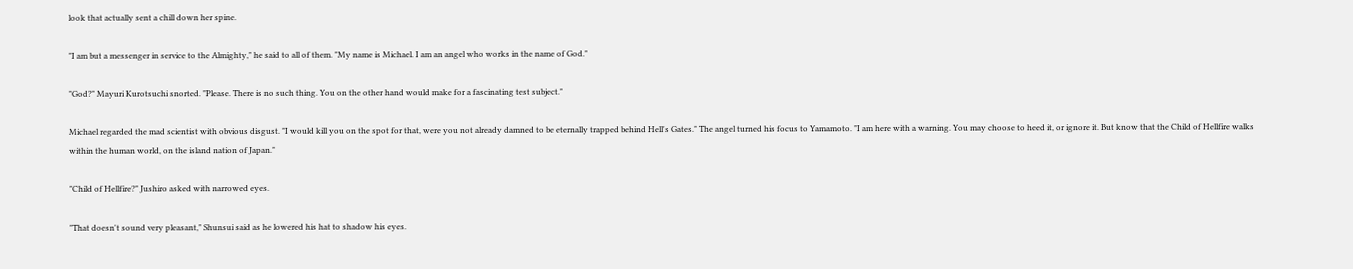look that actually sent a chill down her spine.

"I am but a messenger in service to the Almighty," he said to all of them. "My name is Michael. I am an angel who works in the name of God."

"God?" Mayuri Kurotsuchi snorted. "Please. There is no such thing. You on the other hand would make for a fascinating test subject."

Michael regarded the mad scientist with obvious disgust. "I would kill you on the spot for that, were you not already damned to be eternally trapped behind Hell's Gates." The angel turned his focus to Yamamoto. "I am here with a warning. You may choose to heed it, or ignore it. But know that the Child of Hellfire walks within the human world, on the island nation of Japan."

"Child of Hellfire?" Jushiro asked with narrowed eyes.

"That doesn't sound very pleasant," Shunsui said as he lowered his hat to shadow his eyes.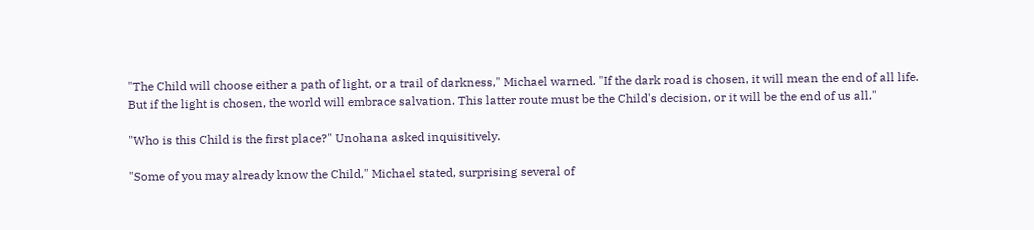"The Child will choose either a path of light, or a trail of darkness," Michael warned. "If the dark road is chosen, it will mean the end of all life. But if the light is chosen, the world will embrace salvation. This latter route must be the Child's decision, or it will be the end of us all."

"Who is this Child is the first place?" Unohana asked inquisitively.

"Some of you may already know the Child," Michael stated, surprising several of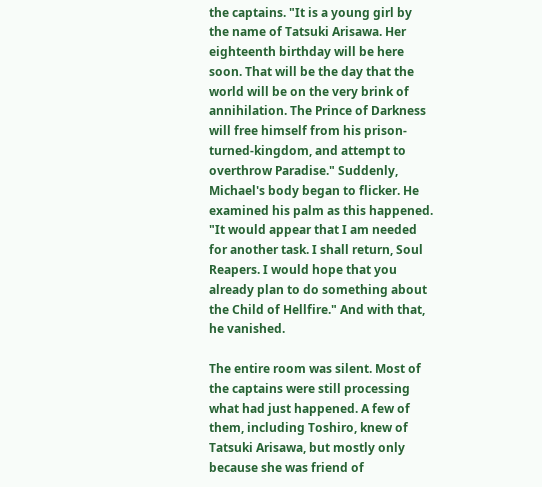the captains. "It is a young girl by the name of Tatsuki Arisawa. Her eighteenth birthday will be here soon. That will be the day that the world will be on the very brink of annihilation. The Prince of Darkness will free himself from his prison-turned-kingdom, and attempt to overthrow Paradise." Suddenly, Michael's body began to flicker. He examined his palm as this happened. "It would appear that I am needed for another task. I shall return, Soul Reapers. I would hope that you already plan to do something about the Child of Hellfire." And with that, he vanished.

The entire room was silent. Most of the captains were still processing what had just happened. A few of them, including Toshiro, knew of Tatsuki Arisawa, but mostly only because she was friend of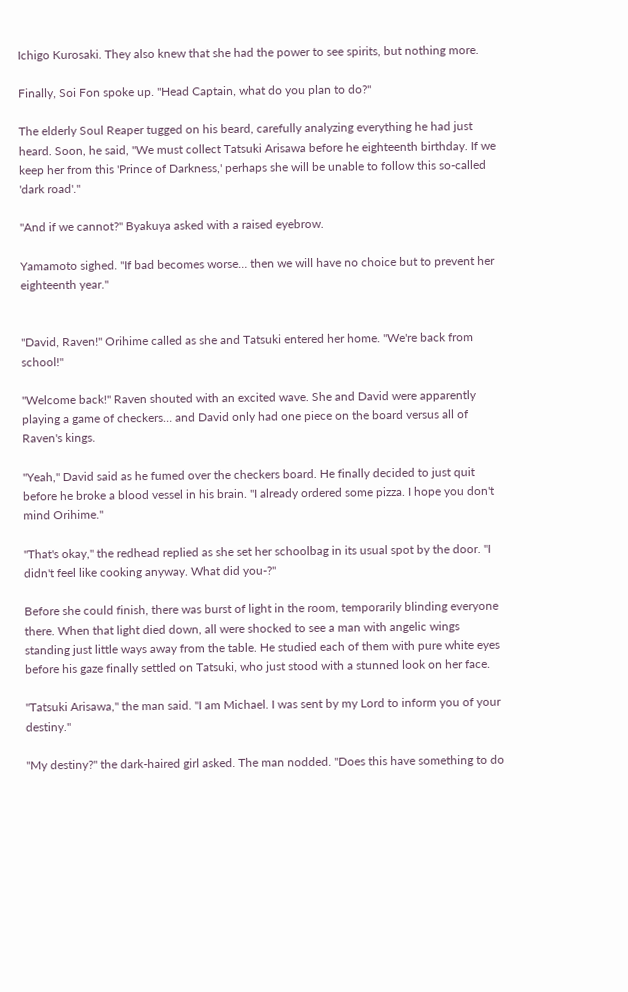Ichigo Kurosaki. They also knew that she had the power to see spirits, but nothing more.

Finally, Soi Fon spoke up. "Head Captain, what do you plan to do?"

The elderly Soul Reaper tugged on his beard, carefully analyzing everything he had just heard. Soon, he said, "We must collect Tatsuki Arisawa before he eighteenth birthday. If we keep her from this 'Prince of Darkness,' perhaps she will be unable to follow this so-called 'dark road'."

"And if we cannot?" Byakuya asked with a raised eyebrow.

Yamamoto sighed. "If bad becomes worse… then we will have no choice but to prevent her eighteenth year."


"David, Raven!" Orihime called as she and Tatsuki entered her home. "We're back from school!"

"Welcome back!" Raven shouted with an excited wave. She and David were apparently playing a game of checkers… and David only had one piece on the board versus all of Raven's kings.

"Yeah," David said as he fumed over the checkers board. He finally decided to just quit before he broke a blood vessel in his brain. "I already ordered some pizza. I hope you don't mind Orihime."

"That's okay," the redhead replied as she set her schoolbag in its usual spot by the door. "I didn't feel like cooking anyway. What did you-?"

Before she could finish, there was burst of light in the room, temporarily blinding everyone there. When that light died down, all were shocked to see a man with angelic wings standing just little ways away from the table. He studied each of them with pure white eyes before his gaze finally settled on Tatsuki, who just stood with a stunned look on her face.

"Tatsuki Arisawa," the man said. "I am Michael. I was sent by my Lord to inform you of your destiny."

"My destiny?" the dark-haired girl asked. The man nodded. "Does this have something to do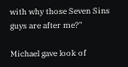with why those Seven Sins guys are after me?"

Michael gave look of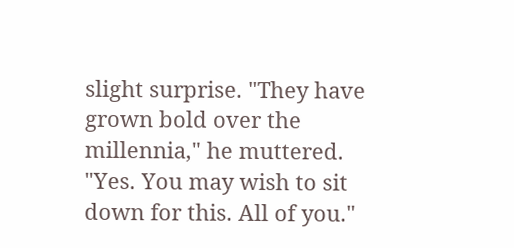slight surprise. "They have grown bold over the millennia," he muttered. "Yes. You may wish to sit down for this. All of you."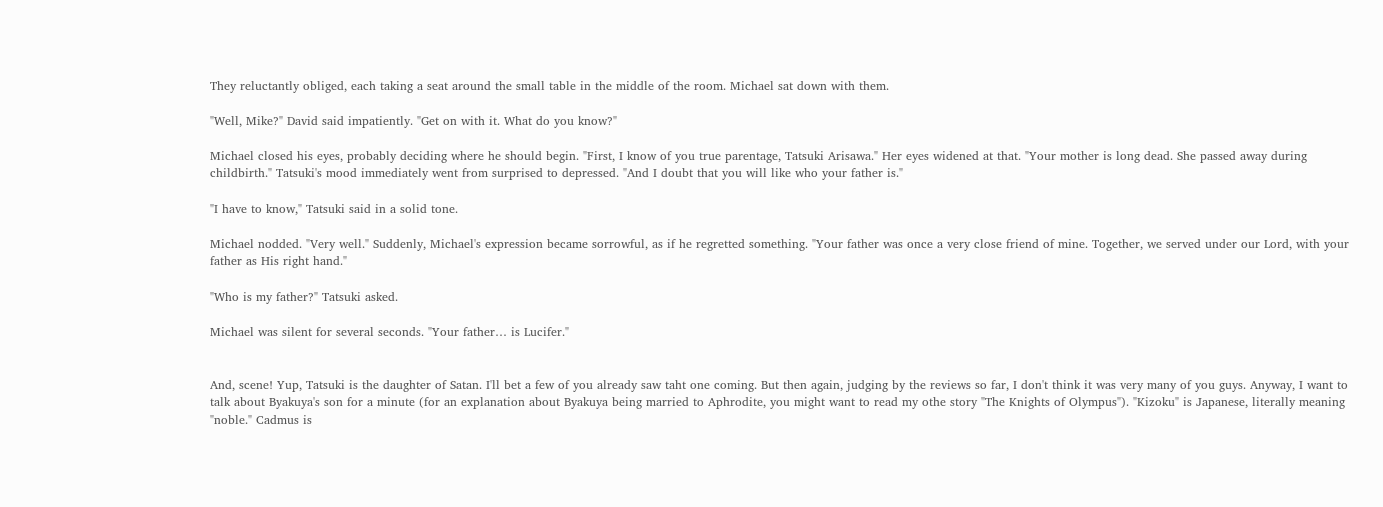They reluctantly obliged, each taking a seat around the small table in the middle of the room. Michael sat down with them.

"Well, Mike?" David said impatiently. "Get on with it. What do you know?"

Michael closed his eyes, probably deciding where he should begin. "First, I know of you true parentage, Tatsuki Arisawa." Her eyes widened at that. "Your mother is long dead. She passed away during childbirth." Tatsuki's mood immediately went from surprised to depressed. "And I doubt that you will like who your father is."

"I have to know," Tatsuki said in a solid tone.

Michael nodded. "Very well." Suddenly, Michael's expression became sorrowful, as if he regretted something. "Your father was once a very close friend of mine. Together, we served under our Lord, with your father as His right hand."

"Who is my father?" Tatsuki asked.

Michael was silent for several seconds. "Your father… is Lucifer."


And, scene! Yup, Tatsuki is the daughter of Satan. I'll bet a few of you already saw taht one coming. But then again, judging by the reviews so far, I don't think it was very many of you guys. Anyway, I want to talk about Byakuya's son for a minute (for an explanation about Byakuya being married to Aphrodite, you might want to read my othe story "The Knights of Olympus"). "Kizoku" is Japanese, literally meaning "noble." Cadmus is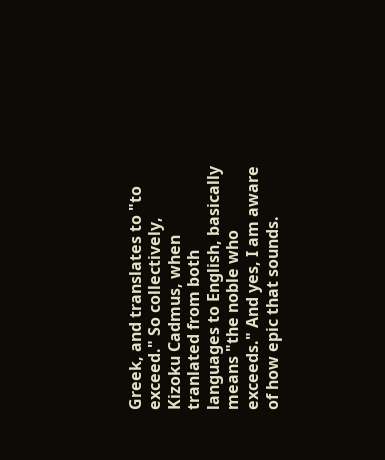Greek, and translates to "to exceed." So collectively, Kizoku Cadmus, when tranlated from both languages to English, basically means "the noble who exceeds." And yes, I am aware of how epic that sounds.